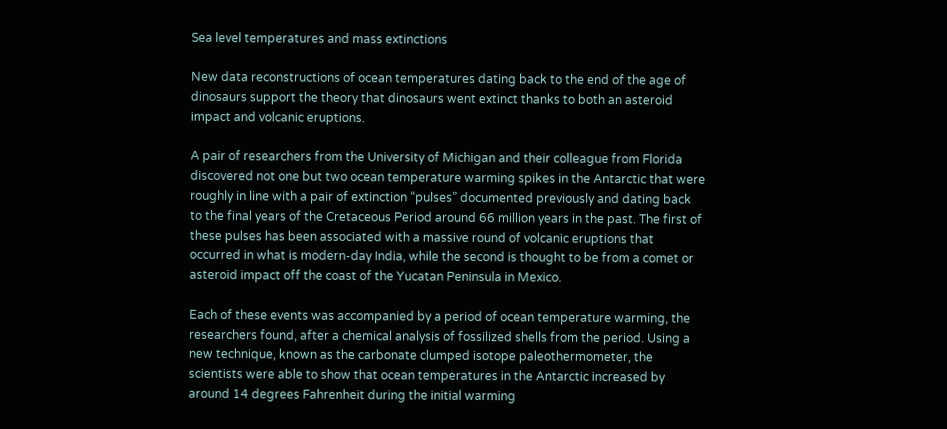Sea level temperatures and mass extinctions

New data reconstructions of ocean temperatures dating back to the end of the age of dinosaurs support the theory that dinosaurs went extinct thanks to both an asteroid impact and volcanic eruptions.

A pair of researchers from the University of Michigan and their colleague from Florida discovered not one but two ocean temperature warming spikes in the Antarctic that were roughly in line with a pair of extinction “pulses” documented previously and dating back to the final years of the Cretaceous Period around 66 million years in the past. The first of these pulses has been associated with a massive round of volcanic eruptions that occurred in what is modern-day India, while the second is thought to be from a comet or asteroid impact off the coast of the Yucatan Peninsula in Mexico.

Each of these events was accompanied by a period of ocean temperature warming, the researchers found, after a chemical analysis of fossilized shells from the period. Using a new technique, known as the carbonate clumped isotope paleothermometer, the scientists were able to show that ocean temperatures in the Antarctic increased by around 14 degrees Fahrenheit during the initial warming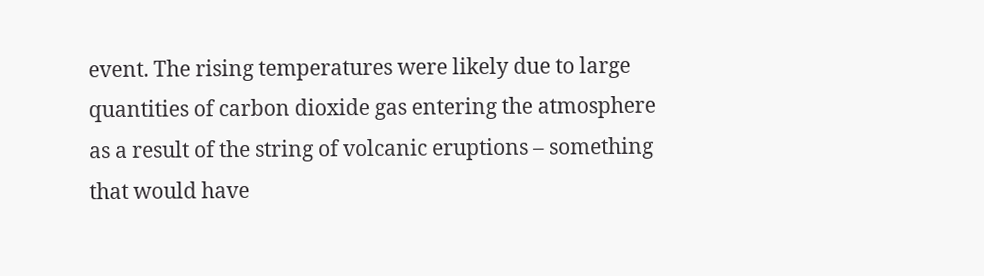event. The rising temperatures were likely due to large quantities of carbon dioxide gas entering the atmosphere as a result of the string of volcanic eruptions – something that would have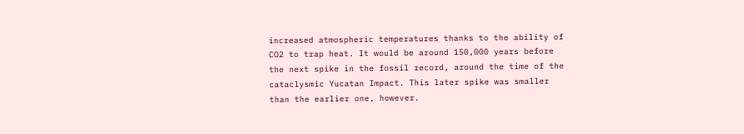increased atmospheric temperatures thanks to the ability of CO2 to trap heat. It would be around 150,000 years before the next spike in the fossil record, around the time of the cataclysmic Yucatan Impact. This later spike was smaller than the earlier one, however.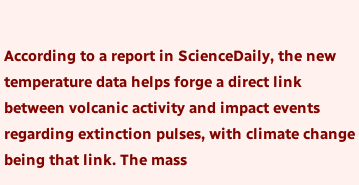According to a report in ScienceDaily, the new temperature data helps forge a direct link between volcanic activity and impact events regarding extinction pulses, with climate change being that link. The mass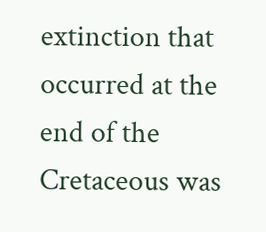extinction that occurred at the end of the Cretaceous was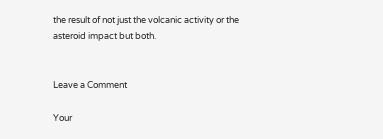the result of not just the volcanic activity or the asteroid impact but both.


Leave a Comment

Your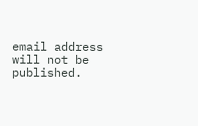email address will not be published.